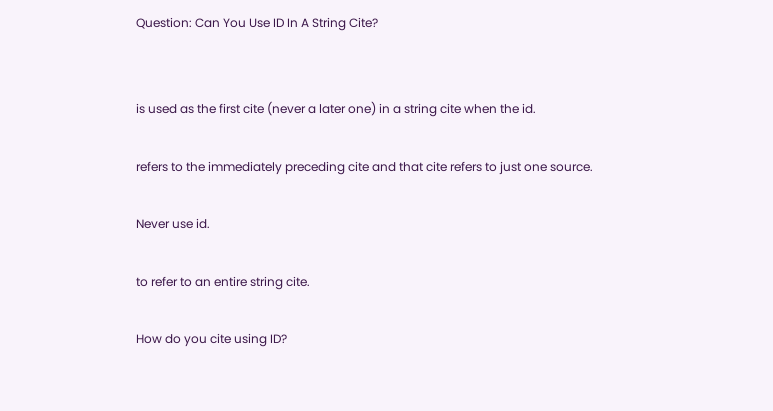Question: Can You Use ID In A String Cite?


is used as the first cite (never a later one) in a string cite when the id.

refers to the immediately preceding cite and that cite refers to just one source.

Never use id.

to refer to an entire string cite.

How do you cite using ID?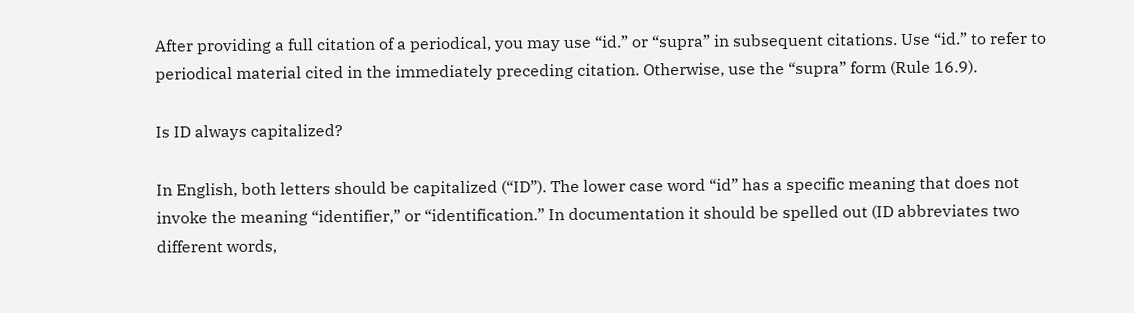After providing a full citation of a periodical, you may use “id.” or “supra” in subsequent citations. Use “id.” to refer to periodical material cited in the immediately preceding citation. Otherwise, use the “supra” form (Rule 16.9).

Is ID always capitalized?

In English, both letters should be capitalized (“ID”). The lower case word “id” has a specific meaning that does not invoke the meaning “identifier,” or “identification.” In documentation it should be spelled out (ID abbreviates two different words,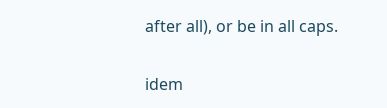after all), or be in all caps.

idem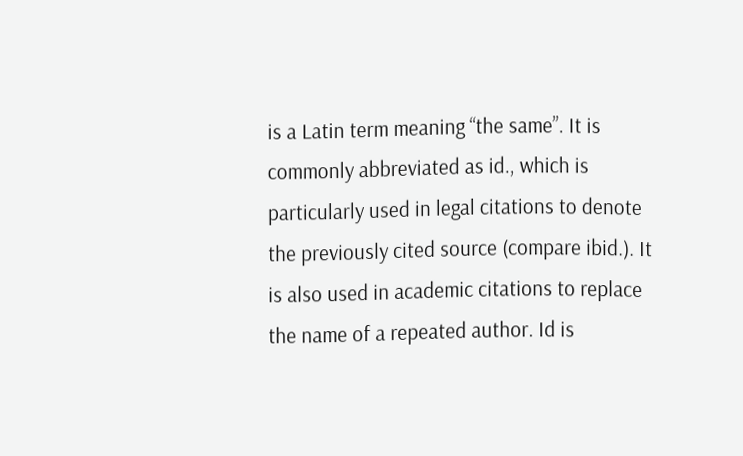is a Latin term meaning “the same”. It is commonly abbreviated as id., which is particularly used in legal citations to denote the previously cited source (compare ibid.). It is also used in academic citations to replace the name of a repeated author. Id is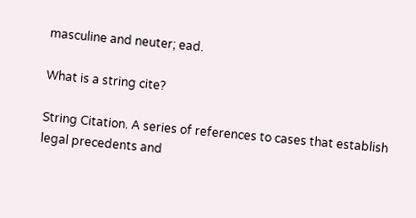masculine and neuter; ead.

What is a string cite?

String Citation. A series of references to cases that establish legal precedents and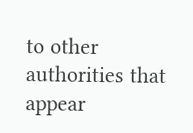to other authorities that appear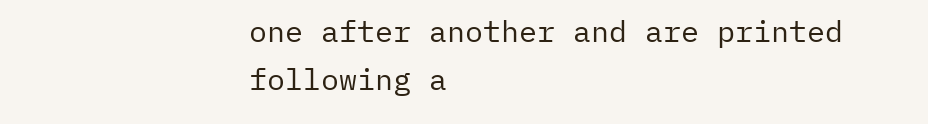one after another and are printed following a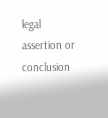legal assertion or conclusion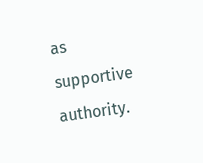as supportive authority.